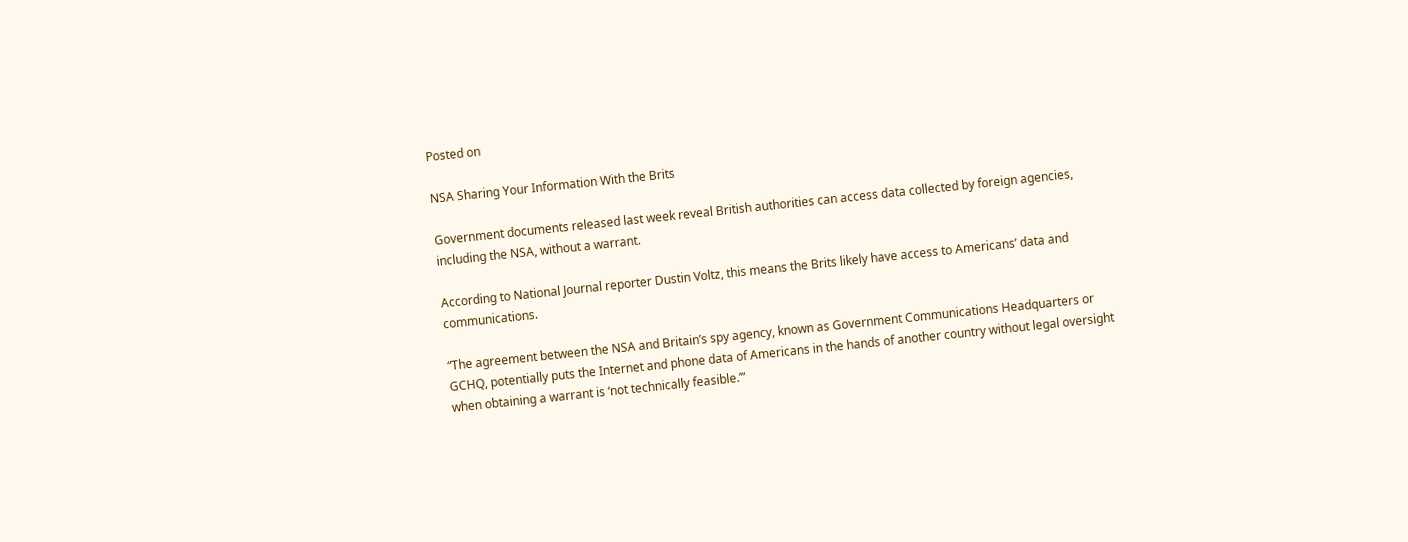Posted on

NSA Sharing Your Information With the Brits

Government documents released last week reveal British authorities can access data collected by foreign agencies, including the NSA, without a warrant.

According to National Journal reporter Dustin Voltz, this means the Brits likely have access to Americans’ data and communications.

“The agreement between the NSA and Britain’s spy agency, known as Government Communications Headquarters or GCHQ, potentially puts the Internet and phone data of Americans in the hands of another country without legal oversight when obtaining a warrant is ‘not technically feasible.’”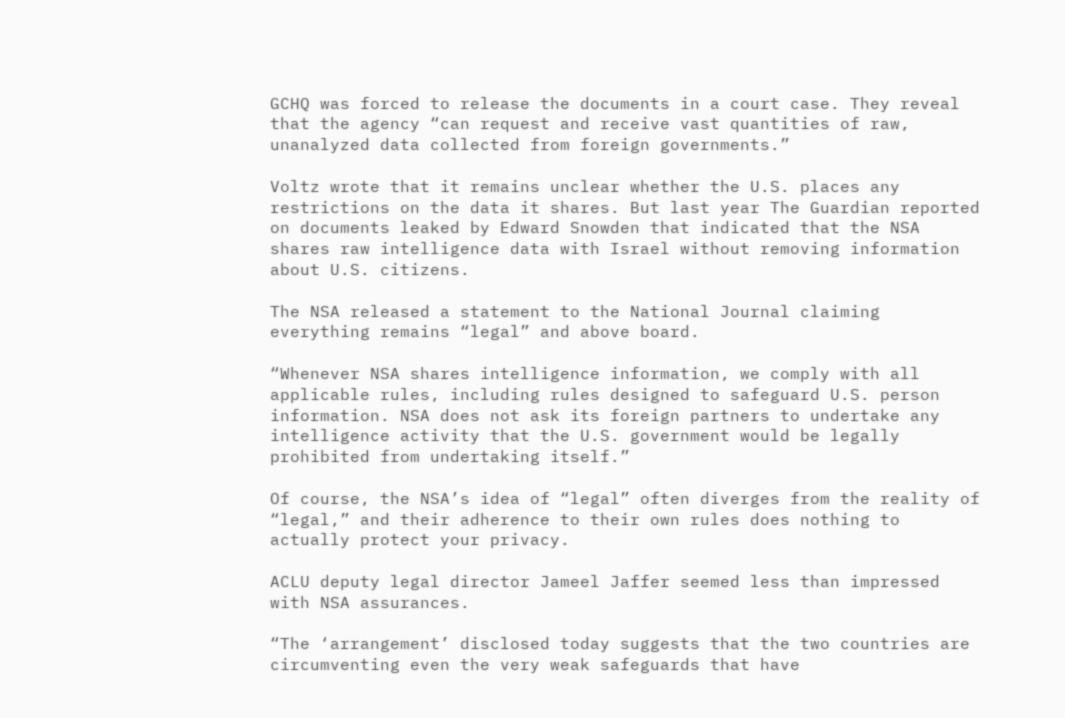GCHQ was forced to release the documents in a court case. They reveal that the agency “can request and receive vast quantities of raw, unanalyzed data collected from foreign governments.”

Voltz wrote that it remains unclear whether the U.S. places any restrictions on the data it shares. But last year The Guardian reported on documents leaked by Edward Snowden that indicated that the NSA shares raw intelligence data with Israel without removing information about U.S. citizens.

The NSA released a statement to the National Journal claiming everything remains “legal” and above board.

“Whenever NSA shares intelligence information, we comply with all applicable rules, including rules designed to safeguard U.S. person information. NSA does not ask its foreign partners to undertake any intelligence activity that the U.S. government would be legally prohibited from undertaking itself.”

Of course, the NSA’s idea of “legal” often diverges from the reality of “legal,” and their adherence to their own rules does nothing to actually protect your privacy.

ACLU deputy legal director Jameel Jaffer seemed less than impressed with NSA assurances.

“The ‘arrangement’ disclosed today suggests that the two countries are circumventing even the very weak safeguards that have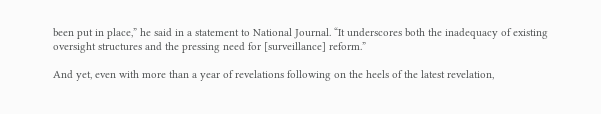been put in place,” he said in a statement to National Journal. “It underscores both the inadequacy of existing oversight structures and the pressing need for [surveillance] reform.”

And yet, even with more than a year of revelations following on the heels of the latest revelation,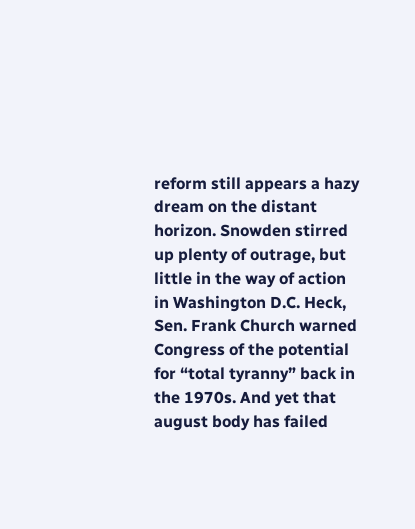reform still appears a hazy dream on the distant horizon. Snowden stirred up plenty of outrage, but little in the way of action in Washington D.C. Heck, Sen. Frank Church warned Congress of the potential for “total tyranny” back in the 1970s. And yet that august body has failed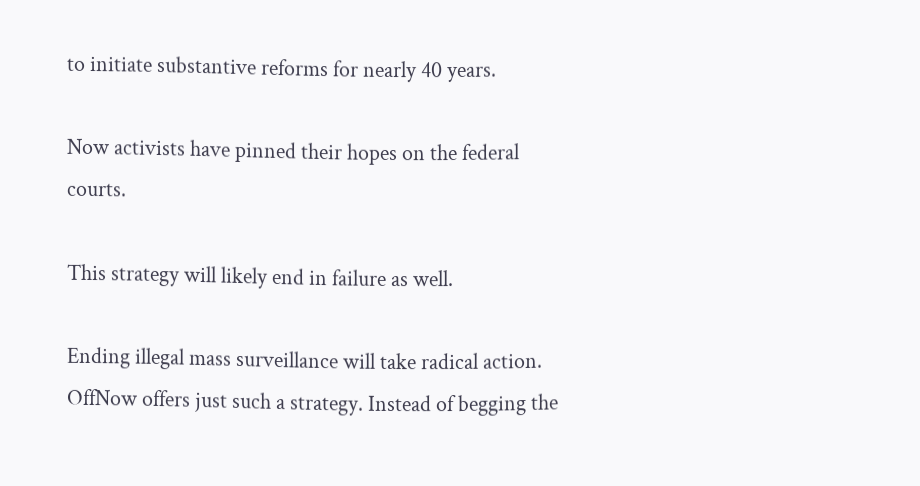to initiate substantive reforms for nearly 40 years.

Now activists have pinned their hopes on the federal courts.

This strategy will likely end in failure as well.

Ending illegal mass surveillance will take radical action. OffNow offers just such a strategy. Instead of begging the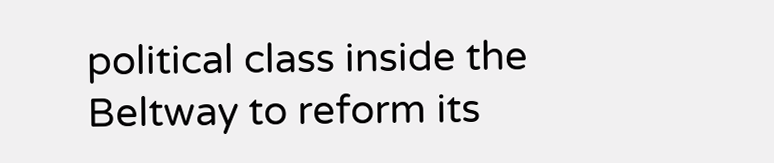political class inside the Beltway to reform its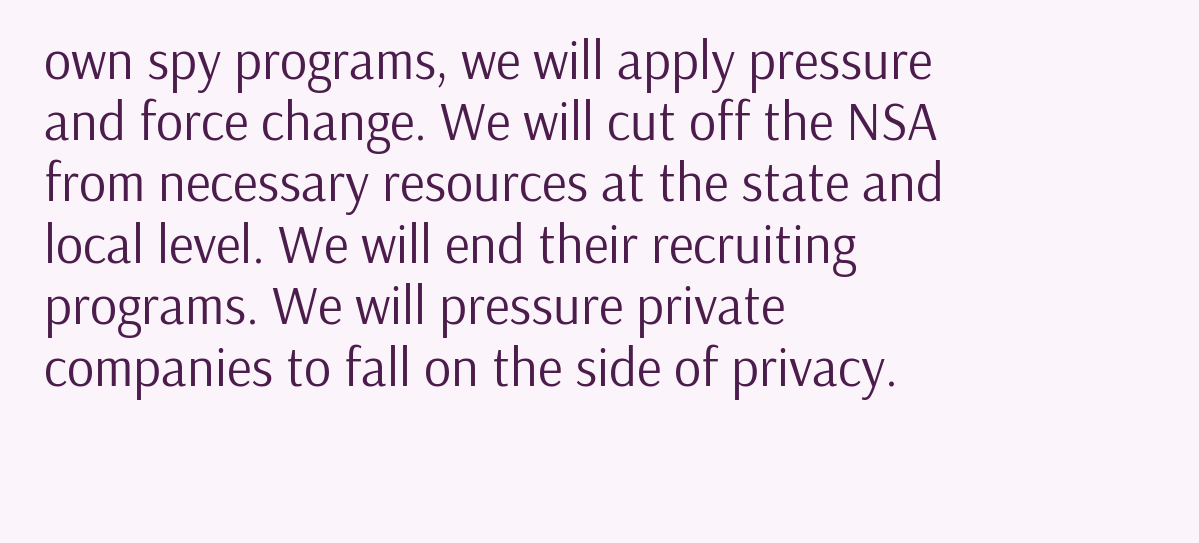own spy programs, we will apply pressure and force change. We will cut off the NSA from necessary resources at the state and local level. We will end their recruiting programs. We will pressure private companies to fall on the side of privacy.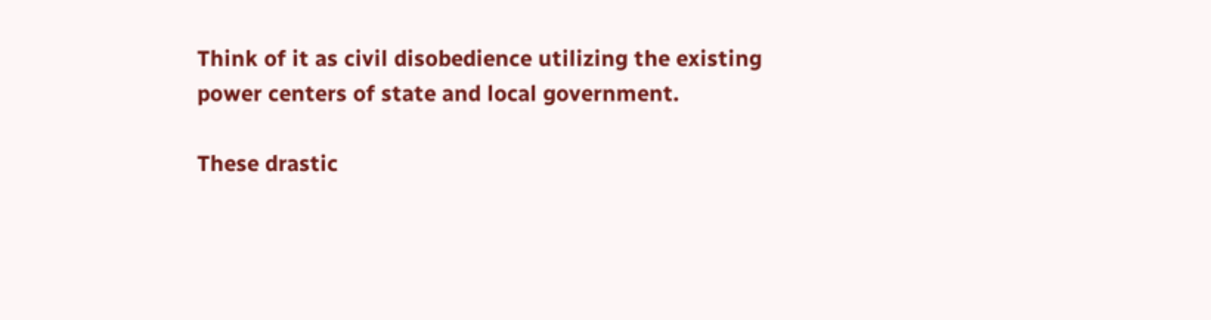Think of it as civil disobedience utilizing the existing power centers of state and local government.

These drastic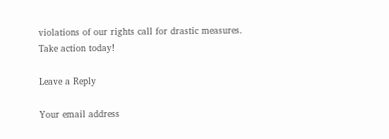violations of our rights call for drastic measures. Take action today!

Leave a Reply

Your email address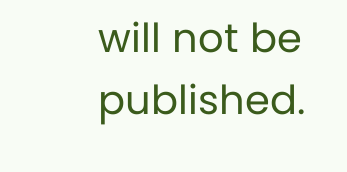will not be published.